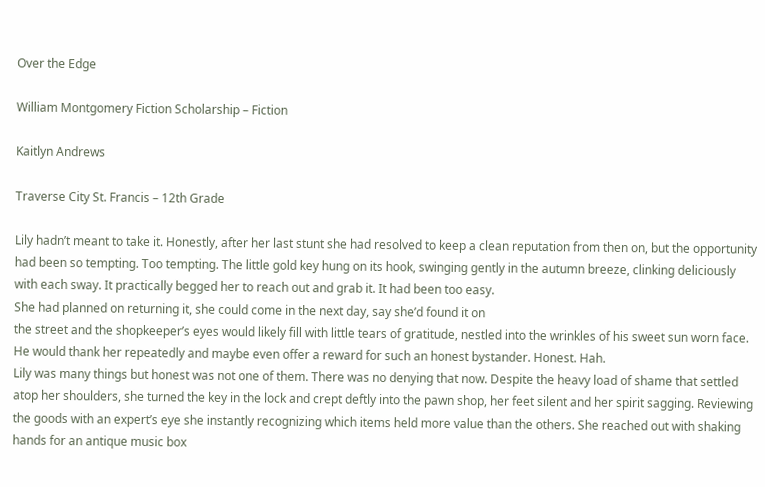Over the Edge

William Montgomery Fiction Scholarship – Fiction

Kaitlyn Andrews

Traverse City St. Francis – 12th Grade

Lily hadn’t meant to take it. Honestly, after her last stunt she had resolved to keep a clean reputation from then on, but the opportunity had been so tempting. Too tempting. The little gold key hung on its hook, swinging gently in the autumn breeze, clinking deliciously with each sway. It practically begged her to reach out and grab it. It had been too easy.
She had planned on returning it, she could come in the next day, say she’d found it on
the street and the shopkeeper’s eyes would likely fill with little tears of gratitude, nestled into the wrinkles of his sweet sun worn face. He would thank her repeatedly and maybe even offer a reward for such an honest bystander. Honest. Hah.
Lily was many things but honest was not one of them. There was no denying that now. Despite the heavy load of shame that settled atop her shoulders, she turned the key in the lock and crept deftly into the pawn shop, her feet silent and her spirit sagging. Reviewing the goods with an expert’s eye she instantly recognizing which items held more value than the others. She reached out with shaking hands for an antique music box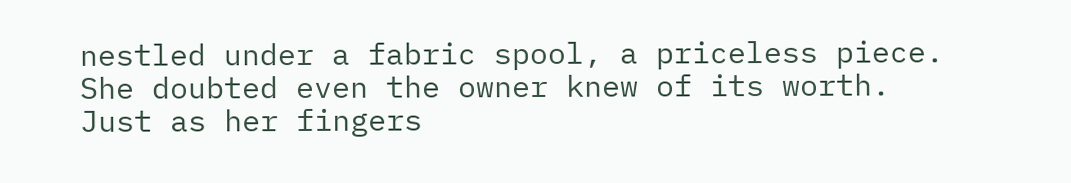nestled under a fabric spool, a priceless piece. She doubted even the owner knew of its worth. Just as her fingers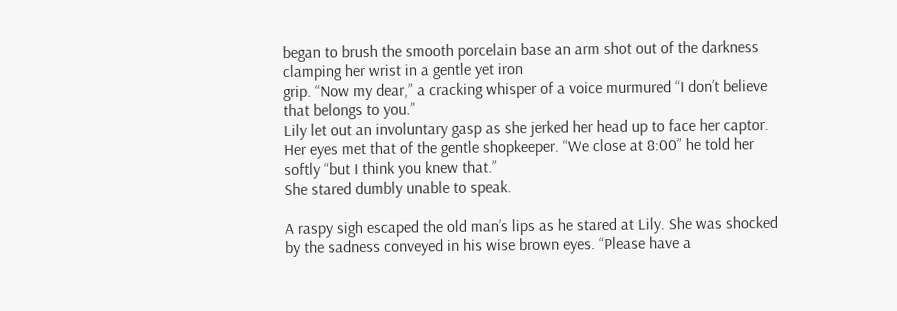began to brush the smooth porcelain base an arm shot out of the darkness clamping her wrist in a gentle yet iron
grip. “Now my dear,” a cracking whisper of a voice murmured “I don’t believe that belongs to you.”
Lily let out an involuntary gasp as she jerked her head up to face her captor. Her eyes met that of the gentle shopkeeper. “We close at 8:00” he told her softly “but I think you knew that.”
She stared dumbly unable to speak.

A raspy sigh escaped the old man’s lips as he stared at Lily. She was shocked by the sadness conveyed in his wise brown eyes. “Please have a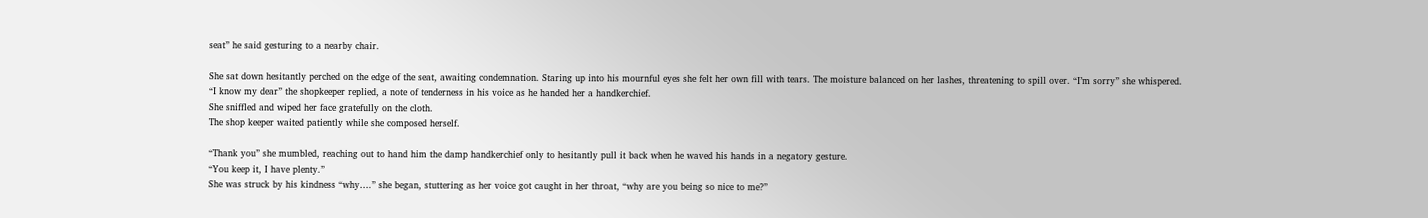seat” he said gesturing to a nearby chair.

She sat down hesitantly perched on the edge of the seat, awaiting condemnation. Staring up into his mournful eyes she felt her own fill with tears. The moisture balanced on her lashes, threatening to spill over. “I’m sorry” she whispered.
“I know my dear” the shopkeeper replied, a note of tenderness in his voice as he handed her a handkerchief.
She sniffled and wiped her face gratefully on the cloth.
The shop keeper waited patiently while she composed herself.

“Thank you” she mumbled, reaching out to hand him the damp handkerchief only to hesitantly pull it back when he waved his hands in a negatory gesture.
“You keep it, I have plenty.”
She was struck by his kindness “why….” she began, stuttering as her voice got caught in her throat, “why are you being so nice to me?”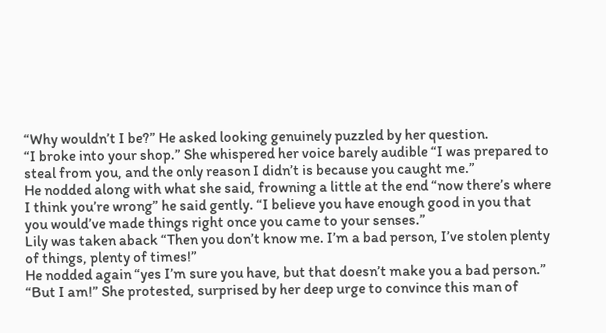“Why wouldn’t I be?” He asked looking genuinely puzzled by her question.
“I broke into your shop.” She whispered her voice barely audible “I was prepared to steal from you, and the only reason I didn’t is because you caught me.”
He nodded along with what she said, frowning a little at the end “now there’s where I think you’re wrong” he said gently. “I believe you have enough good in you that you would’ve made things right once you came to your senses.”
Lily was taken aback “Then you don’t know me. I’m a bad person, I’ve stolen plenty of things, plenty of times!”
He nodded again “yes I’m sure you have, but that doesn’t make you a bad person.”
“But I am!” She protested, surprised by her deep urge to convince this man of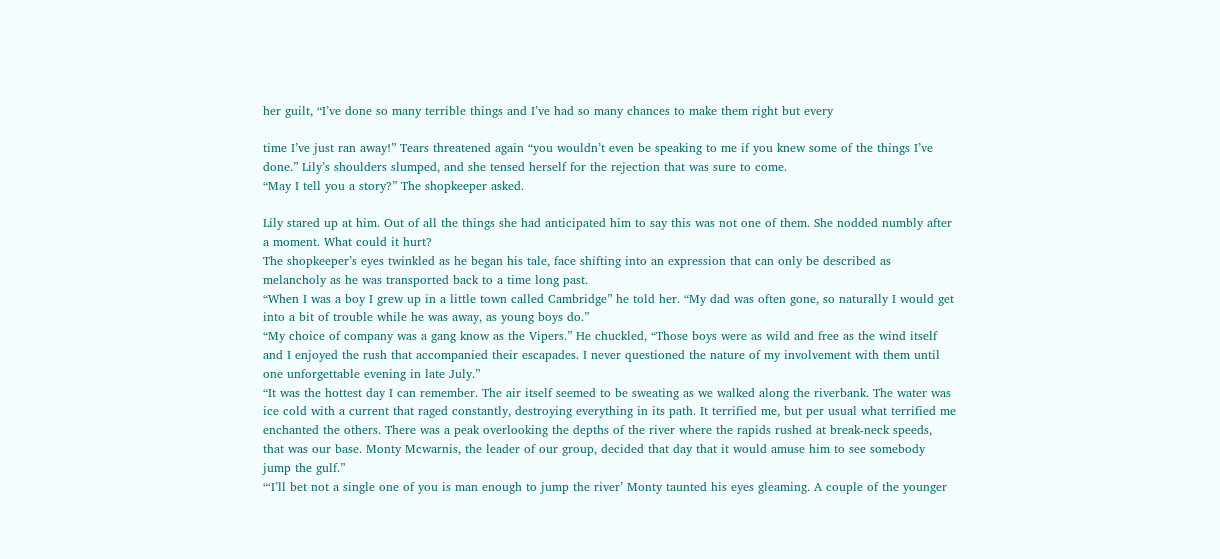her guilt, “I’ve done so many terrible things and I’ve had so many chances to make them right but every

time I’ve just ran away!” Tears threatened again “you wouldn’t even be speaking to me if you knew some of the things I’ve done.” Lily’s shoulders slumped, and she tensed herself for the rejection that was sure to come.
“May I tell you a story?” The shopkeeper asked.

Lily stared up at him. Out of all the things she had anticipated him to say this was not one of them. She nodded numbly after a moment. What could it hurt?
The shopkeeper’s eyes twinkled as he began his tale, face shifting into an expression that can only be described as melancholy as he was transported back to a time long past.
“When I was a boy I grew up in a little town called Cambridge” he told her. “My dad was often gone, so naturally I would get into a bit of trouble while he was away, as young boys do.”
“My choice of company was a gang know as the Vipers.” He chuckled, “Those boys were as wild and free as the wind itself and I enjoyed the rush that accompanied their escapades. I never questioned the nature of my involvement with them until one unforgettable evening in late July.”
“It was the hottest day I can remember. The air itself seemed to be sweating as we walked along the riverbank. The water was ice cold with a current that raged constantly, destroying everything in its path. It terrified me, but per usual what terrified me enchanted the others. There was a peak overlooking the depths of the river where the rapids rushed at break-neck speeds, that was our base. Monty Mcwarnis, the leader of our group, decided that day that it would amuse him to see somebody jump the gulf.”
“‘I’ll bet not a single one of you is man enough to jump the river’ Monty taunted his eyes gleaming. A couple of the younger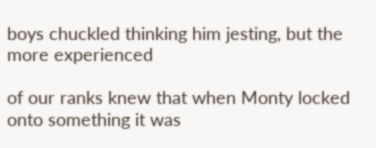boys chuckled thinking him jesting, but the more experienced

of our ranks knew that when Monty locked onto something it was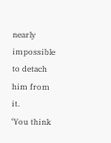nearly impossible to detach him from it.
‘You think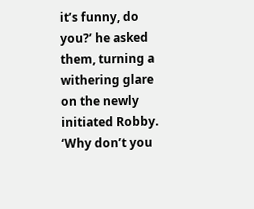it’s funny, do you?’ he asked them, turning a withering glare on the newly initiated Robby. ‘Why don’t you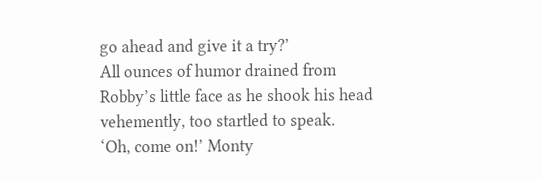go ahead and give it a try?’
All ounces of humor drained from Robby’s little face as he shook his head vehemently, too startled to speak.
‘Oh, come on!’ Monty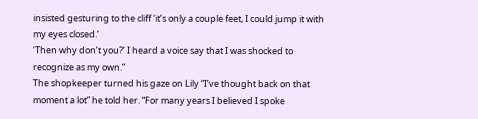insisted gesturing to the cliff ‘it’s only a couple feet, I could jump it with my eyes closed.’
‘Then why don’t you?’ I heard a voice say that I was shocked to recognize as my own.”
The shopkeeper turned his gaze on Lily “I’ve thought back on that moment a lot” he told her. “For many years I believed I spoke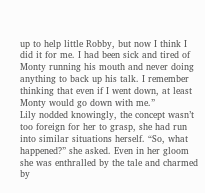up to help little Robby, but now I think I did it for me. I had been sick and tired of Monty running his mouth and never doing anything to back up his talk. I remember thinking that even if I went down, at least Monty would go down with me.”
Lily nodded knowingly, the concept wasn’t too foreign for her to grasp, she had run into similar situations herself. “So, what happened?” she asked. Even in her gloom she was enthralled by the tale and charmed by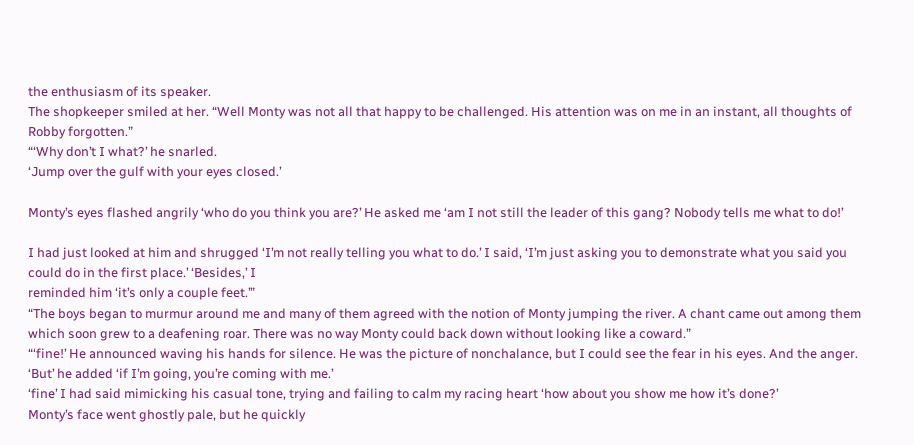the enthusiasm of its speaker.
The shopkeeper smiled at her. “Well Monty was not all that happy to be challenged. His attention was on me in an instant, all thoughts of Robby forgotten.”
“‘Why don’t I what?’ he snarled.
‘Jump over the gulf with your eyes closed.’

Monty’s eyes flashed angrily ‘who do you think you are?’ He asked me ‘am I not still the leader of this gang? Nobody tells me what to do!’

I had just looked at him and shrugged ‘I’m not really telling you what to do.’ I said, ‘I’m just asking you to demonstrate what you said you could do in the first place.’ ‘Besides,’ I
reminded him ‘it’s only a couple feet.’”
“The boys began to murmur around me and many of them agreed with the notion of Monty jumping the river. A chant came out among them which soon grew to a deafening roar. There was no way Monty could back down without looking like a coward.”
“‘fine!’ He announced waving his hands for silence. He was the picture of nonchalance, but I could see the fear in his eyes. And the anger. ‘But’ he added ‘if I’m going, you’re coming with me.’
‘fine’ I had said mimicking his casual tone, trying and failing to calm my racing heart ‘how about you show me how it’s done?’
Monty’s face went ghostly pale, but he quickly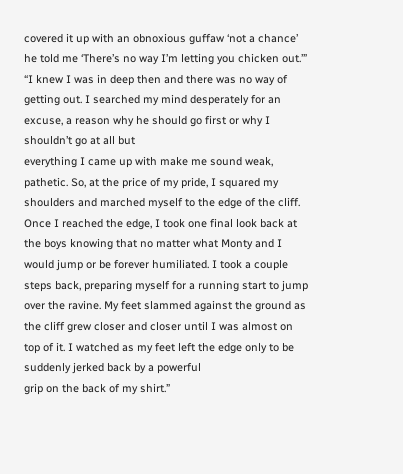covered it up with an obnoxious guffaw ‘not a chance’ he told me ‘There’s no way I’m letting you chicken out.’”
“I knew I was in deep then and there was no way of getting out. I searched my mind desperately for an excuse, a reason why he should go first or why I shouldn’t go at all but
everything I came up with make me sound weak, pathetic. So, at the price of my pride, I squared my shoulders and marched myself to the edge of the cliff. Once I reached the edge, I took one final look back at the boys knowing that no matter what Monty and I would jump or be forever humiliated. I took a couple steps back, preparing myself for a running start to jump over the ravine. My feet slammed against the ground as the cliff grew closer and closer until I was almost on top of it. I watched as my feet left the edge only to be suddenly jerked back by a powerful
grip on the back of my shirt.”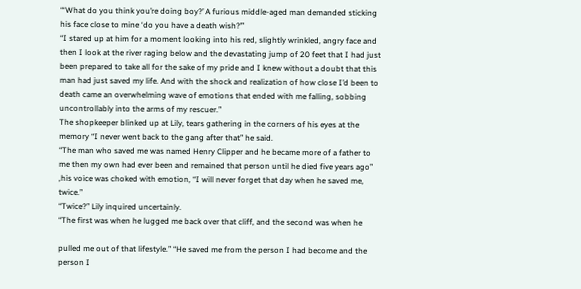“‘What do you think you’re doing boy?’ A furious middle-aged man demanded sticking his face close to mine ‘do you have a death wish?’”
“I stared up at him for a moment looking into his red, slightly wrinkled, angry face and then I look at the river raging below and the devastating jump of 20 feet that I had just been prepared to take all for the sake of my pride and I knew without a doubt that this man had just saved my life. And with the shock and realization of how close I’d been to death came an overwhelming wave of emotions that ended with me falling, sobbing uncontrollably into the arms of my rescuer.”
The shopkeeper blinked up at Lily, tears gathering in the corners of his eyes at the memory “I never went back to the gang after that” he said.
“The man who saved me was named Henry Clipper and he became more of a father to me then my own had ever been and remained that person until he died five years ago” ,his voice was choked with emotion, “I will never forget that day when he saved me, twice.”
“Twice?” Lily inquired uncertainly.
“The first was when he lugged me back over that cliff, and the second was when he

pulled me out of that lifestyle.” “He saved me from the person I had become and the person I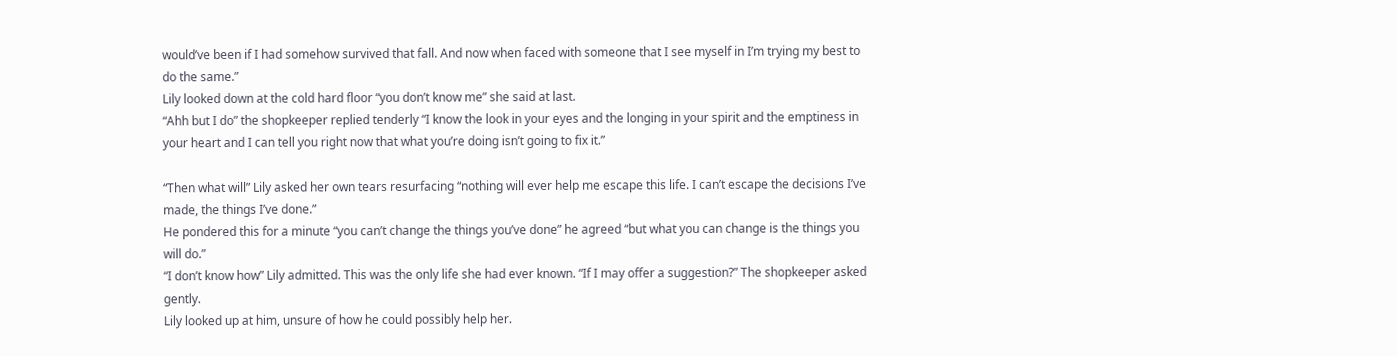would’ve been if I had somehow survived that fall. And now when faced with someone that I see myself in I’m trying my best to do the same.”
Lily looked down at the cold hard floor “you don’t know me” she said at last.
“Ahh but I do” the shopkeeper replied tenderly “I know the look in your eyes and the longing in your spirit and the emptiness in your heart and I can tell you right now that what you’re doing isn’t going to fix it.”

“Then what will” Lily asked her own tears resurfacing “nothing will ever help me escape this life. I can’t escape the decisions I’ve made, the things I’ve done.”
He pondered this for a minute “you can’t change the things you’ve done” he agreed “but what you can change is the things you will do.”
“I don’t know how” Lily admitted. This was the only life she had ever known. “If I may offer a suggestion?” The shopkeeper asked gently.
Lily looked up at him, unsure of how he could possibly help her.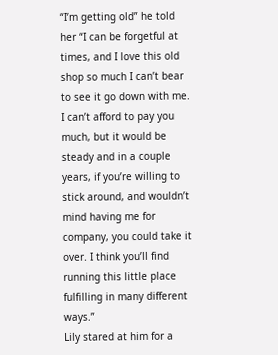“I’m getting old” he told her “I can be forgetful at times, and I love this old shop so much I can’t bear to see it go down with me. I can’t afford to pay you much, but it would be steady and in a couple years, if you’re willing to stick around, and wouldn’t mind having me for company, you could take it over. I think you’ll find running this little place fulfilling in many different ways.”
Lily stared at him for a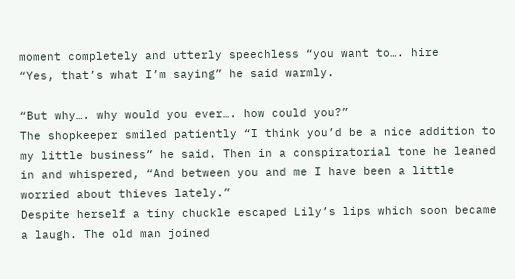moment completely and utterly speechless “you want to…. hire
“Yes, that’s what I’m saying” he said warmly.

“But why…. why would you ever…. how could you?”
The shopkeeper smiled patiently “I think you’d be a nice addition to my little business” he said. Then in a conspiratorial tone he leaned in and whispered, “And between you and me I have been a little worried about thieves lately.”
Despite herself a tiny chuckle escaped Lily’s lips which soon became a laugh. The old man joined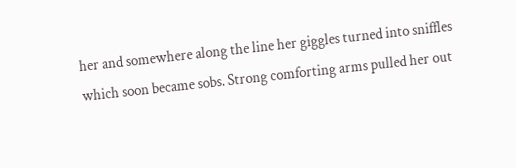her and somewhere along the line her giggles turned into sniffles which soon became sobs. Strong comforting arms pulled her out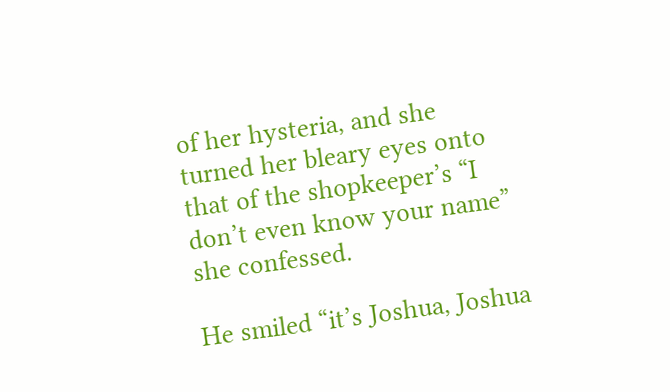of her hysteria, and she turned her bleary eyes onto that of the shopkeeper’s “I don’t even know your name” she confessed.

He smiled “it’s Joshua, Joshua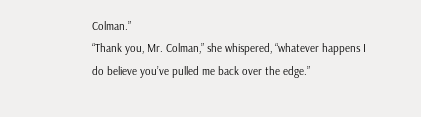Colman.”
“Thank you, Mr. Colman,” she whispered, “whatever happens I do believe you’ve pulled me back over the edge.”